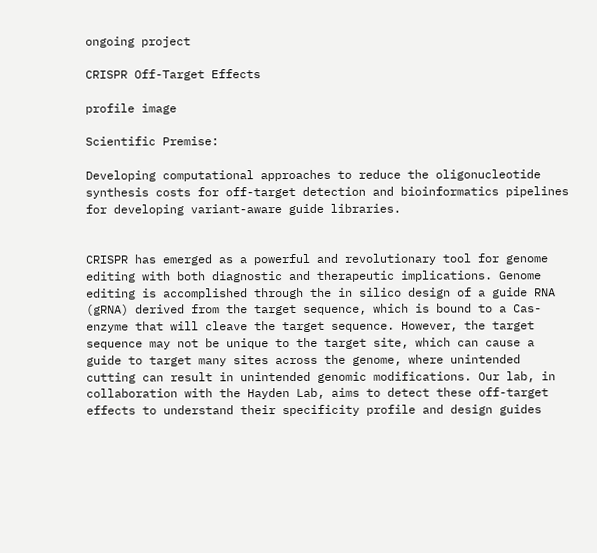ongoing project

CRISPR Off-Target Effects

profile image

Scientific Premise:

Developing computational approaches to reduce the oligonucleotide synthesis costs for off-target detection and bioinformatics pipelines for developing variant-aware guide libraries.


CRISPR has emerged as a powerful and revolutionary tool for genome editing with both diagnostic and therapeutic implications. Genome editing is accomplished through the in silico design of a guide RNA (gRNA) derived from the target sequence, which is bound to a Cas-enzyme that will cleave the target sequence. However, the target sequence may not be unique to the target site, which can cause a guide to target many sites across the genome, where unintended cutting can result in unintended genomic modifications. Our lab, in collaboration with the Hayden Lab, aims to detect these off-target effects to understand their specificity profile and design guides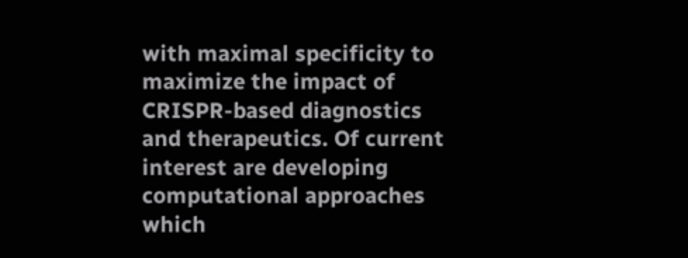with maximal specificity to maximize the impact of CRISPR-based diagnostics and therapeutics. Of current interest are developing computational approaches which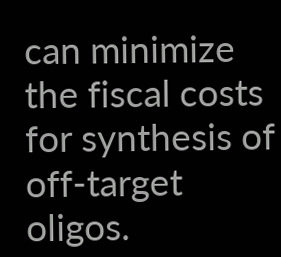can minimize the fiscal costs for synthesis of off-target oligos.